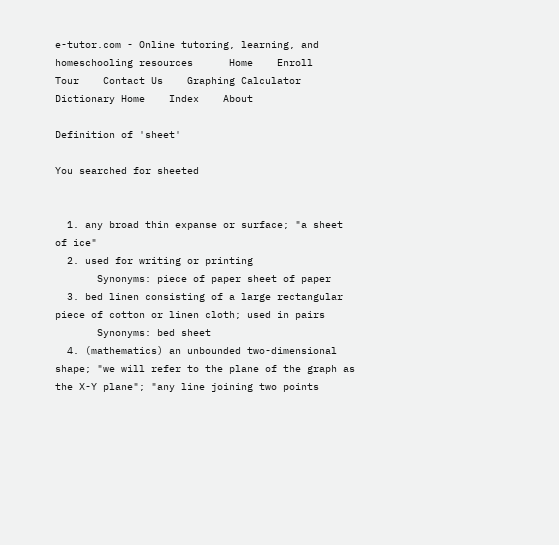e-tutor.com - Online tutoring, learning, and homeschooling resources      Home    Enroll    Tour    Contact Us    Graphing Calculator         Dictionary Home    Index    About

Definition of 'sheet'

You searched for sheeted


  1. any broad thin expanse or surface; "a sheet of ice"
  2. used for writing or printing
       Synonyms: piece of paper sheet of paper
  3. bed linen consisting of a large rectangular piece of cotton or linen cloth; used in pairs
       Synonyms: bed sheet
  4. (mathematics) an unbounded two-dimensional shape; "we will refer to the plane of the graph as the X-Y plane"; "any line joining two points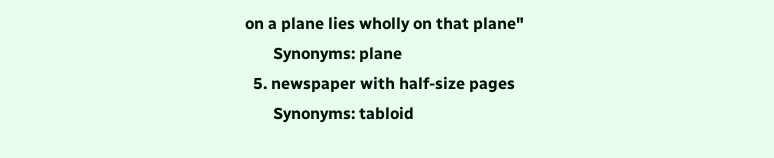on a plane lies wholly on that plane"
       Synonyms: plane
  5. newspaper with half-size pages
       Synonyms: tabloid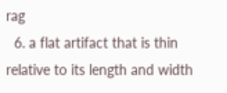rag
  6. a flat artifact that is thin relative to its length and width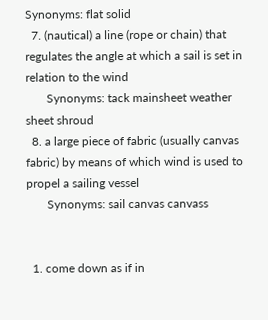Synonyms: flat solid
  7. (nautical) a line (rope or chain) that regulates the angle at which a sail is set in relation to the wind
       Synonyms: tack mainsheet weather sheet shroud
  8. a large piece of fabric (usually canvas fabric) by means of which wind is used to propel a sailing vessel
       Synonyms: sail canvas canvass


  1. come down as if in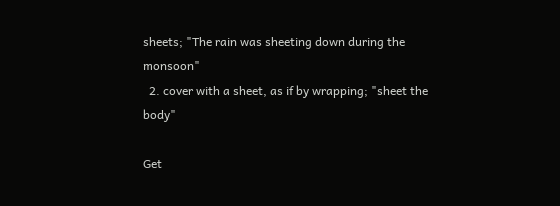sheets; "The rain was sheeting down during the monsoon"
  2. cover with a sheet, as if by wrapping; "sheet the body"

Get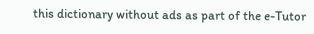this dictionary without ads as part of the e-Tutor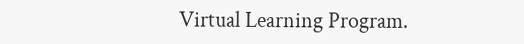Virtual Learning Program.